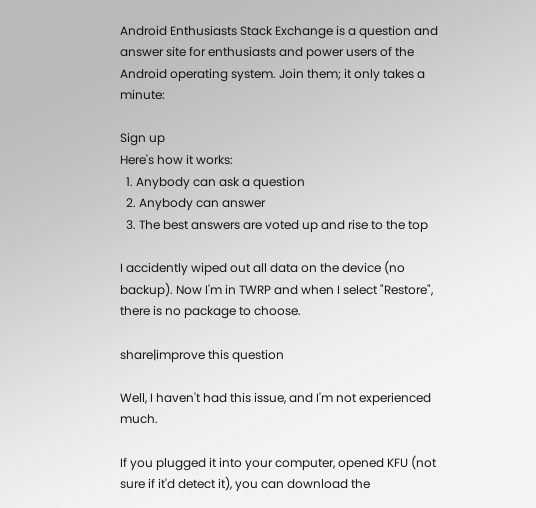Android Enthusiasts Stack Exchange is a question and answer site for enthusiasts and power users of the Android operating system. Join them; it only takes a minute:

Sign up
Here's how it works:
  1. Anybody can ask a question
  2. Anybody can answer
  3. The best answers are voted up and rise to the top

I accidently wiped out all data on the device (no backup). Now I'm in TWRP and when I select "Restore", there is no package to choose.

share|improve this question

Well, I haven't had this issue, and I'm not experienced much.

If you plugged it into your computer, opened KFU (not sure if it'd detect it), you can download the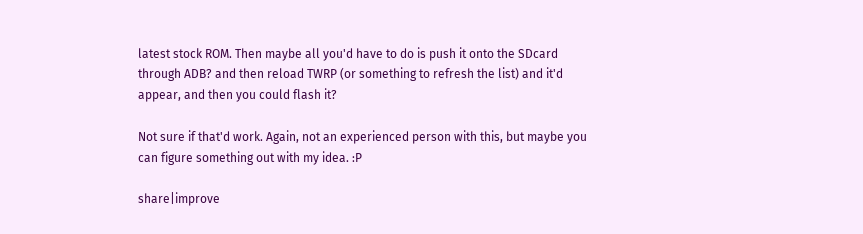latest stock ROM. Then maybe all you'd have to do is push it onto the SDcard through ADB? and then reload TWRP (or something to refresh the list) and it'd appear, and then you could flash it?

Not sure if that'd work. Again, not an experienced person with this, but maybe you can figure something out with my idea. :P

share|improve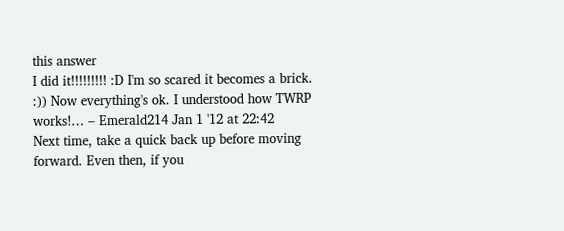this answer
I did it!!!!!!!!! :D I'm so scared it becomes a brick. :)) Now everything's ok. I understood how TWRP works!… – Emerald214 Jan 1 '12 at 22:42
Next time, take a quick back up before moving forward. Even then, if you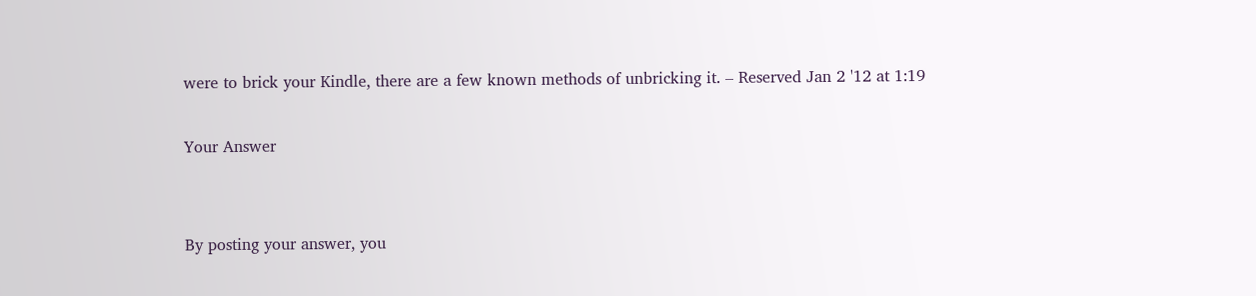were to brick your Kindle, there are a few known methods of unbricking it. – Reserved Jan 2 '12 at 1:19

Your Answer


By posting your answer, you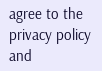agree to the privacy policy and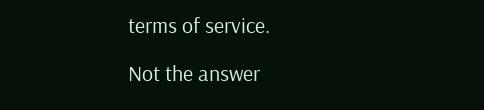terms of service.

Not the answer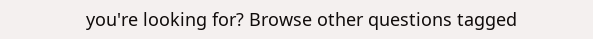you're looking for? Browse other questions tagged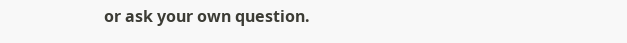or ask your own question.